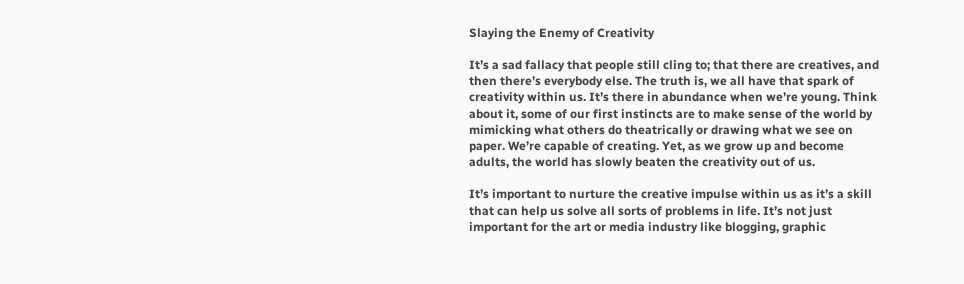Slaying the Enemy of Creativity

It’s a sad fallacy that people still cling to; that there are creatives, and then there’s everybody else. The truth is, we all have that spark of creativity within us. It’s there in abundance when we’re young. Think about it, some of our first instincts are to make sense of the world by mimicking what others do theatrically or drawing what we see on paper. We’re capable of creating. Yet, as we grow up and become adults, the world has slowly beaten the creativity out of us.

It’s important to nurture the creative impulse within us as it’s a skill that can help us solve all sorts of problems in life. It’s not just important for the art or media industry like blogging, graphic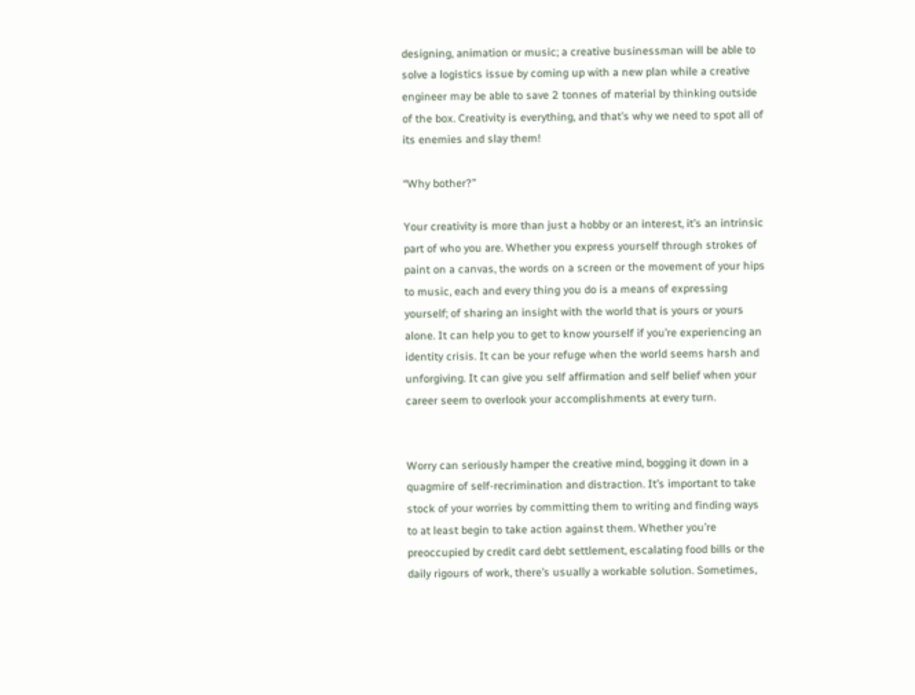designing, animation or music; a creative businessman will be able to solve a logistics issue by coming up with a new plan while a creative engineer may be able to save 2 tonnes of material by thinking outside of the box. Creativity is everything, and that’s why we need to spot all of its enemies and slay them!

“Why bother?”

Your creativity is more than just a hobby or an interest, it’s an intrinsic part of who you are. Whether you express yourself through strokes of paint on a canvas, the words on a screen or the movement of your hips to music, each and every thing you do is a means of expressing yourself; of sharing an insight with the world that is yours or yours alone. It can help you to get to know yourself if you’re experiencing an identity crisis. It can be your refuge when the world seems harsh and unforgiving. It can give you self affirmation and self belief when your career seem to overlook your accomplishments at every turn.


Worry can seriously hamper the creative mind, bogging it down in a quagmire of self-recrimination and distraction. It’s important to take stock of your worries by committing them to writing and finding ways to at least begin to take action against them. Whether you’re preoccupied by credit card debt settlement, escalating food bills or the daily rigours of work, there’s usually a workable solution. Sometimes,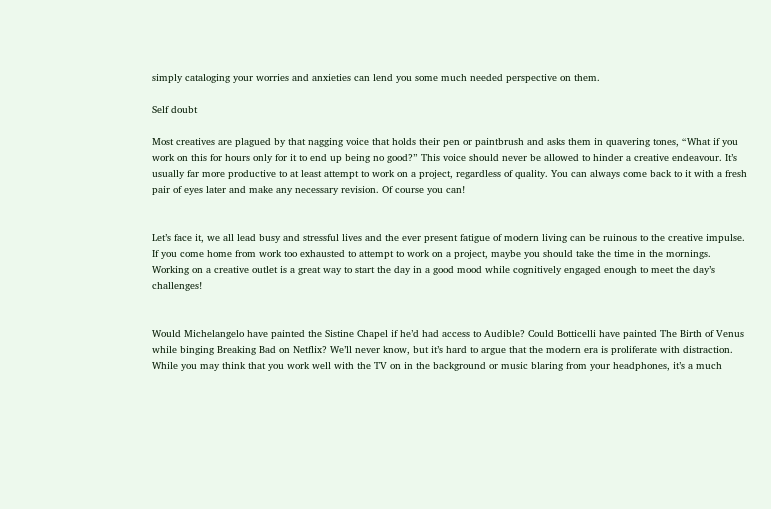simply cataloging your worries and anxieties can lend you some much needed perspective on them.

Self doubt

Most creatives are plagued by that nagging voice that holds their pen or paintbrush and asks them in quavering tones, “What if you work on this for hours only for it to end up being no good?” This voice should never be allowed to hinder a creative endeavour. It’s usually far more productive to at least attempt to work on a project, regardless of quality. You can always come back to it with a fresh pair of eyes later and make any necessary revision. Of course you can!


Let’s face it, we all lead busy and stressful lives and the ever present fatigue of modern living can be ruinous to the creative impulse. If you come home from work too exhausted to attempt to work on a project, maybe you should take the time in the mornings. Working on a creative outlet is a great way to start the day in a good mood while cognitively engaged enough to meet the day’s challenges!


Would Michelangelo have painted the Sistine Chapel if he’d had access to Audible? Could Botticelli have painted The Birth of Venus while binging Breaking Bad on Netflix? We’ll never know, but it’s hard to argue that the modern era is proliferate with distraction. While you may think that you work well with the TV on in the background or music blaring from your headphones, it’s a much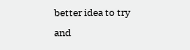better idea to try and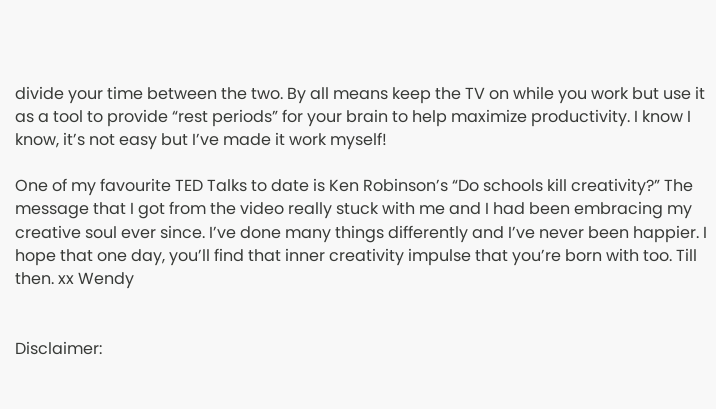divide your time between the two. By all means keep the TV on while you work but use it as a tool to provide “rest periods” for your brain to help maximize productivity. I know I know, it’s not easy but I’ve made it work myself!

One of my favourite TED Talks to date is Ken Robinson’s “Do schools kill creativity?” The message that I got from the video really stuck with me and I had been embracing my creative soul ever since. I’ve done many things differently and I’ve never been happier. I hope that one day, you’ll find that inner creativity impulse that you’re born with too. Till then. xx Wendy


Disclaimer: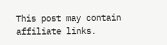This post may contain affiliate links.